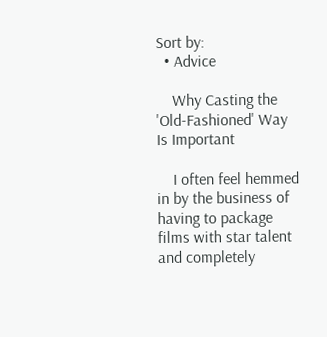Sort by:
  • Advice

    Why Casting the 'Old-Fashioned' Way Is Important

    I often feel hemmed in by the business of having to package films with star talent and completely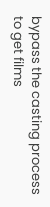bypass the casting process to get films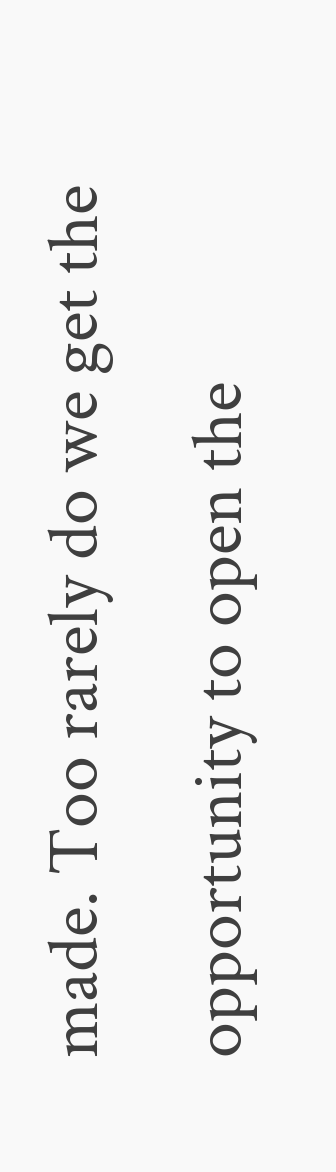made. Too rarely do we get the opportunity to open the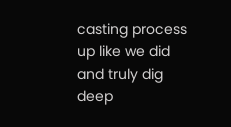casting process up like we did and truly dig deep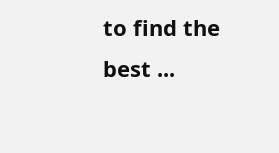to find the best ...